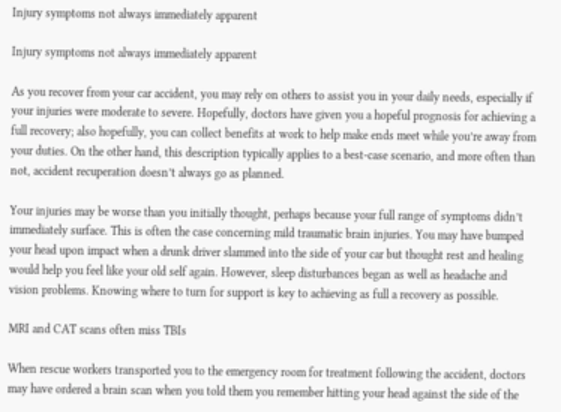Injury symptoms not always immediately apparent

Injury symptoms not always immediately apparent

As you recover from your car accident, you may rely on others to assist you in your daily needs, especially if your injuries were moderate to severe. Hopefully, doctors have given you a hopeful prognosis for achieving a full recovery; also hopefully, you can collect benefits at work to help make ends meet while you’re away from your duties. On the other hand, this description typically applies to a best-case scenario, and more often than not, accident recuperation doesn’t always go as planned.

Your injuries may be worse than you initially thought, perhaps because your full range of symptoms didn’t immediately surface. This is often the case concerning mild traumatic brain injuries. You may have bumped your head upon impact when a drunk driver slammed into the side of your car but thought rest and healing would help you feel like your old self again. However, sleep disturbances began as well as headache and vision problems. Knowing where to turn for support is key to achieving as full a recovery as possible.

MRI and CAT scans often miss TBIs

When rescue workers transported you to the emergency room for treatment following the accident, doctors may have ordered a brain scan when you told them you remember hitting your head against the side of the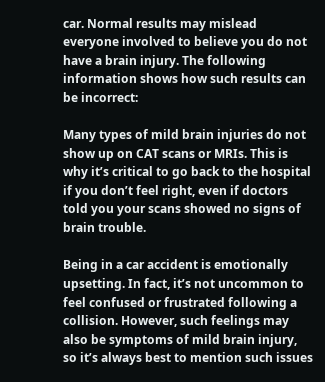car. Normal results may mislead everyone involved to believe you do not have a brain injury. The following information shows how such results can be incorrect:

Many types of mild brain injuries do not show up on CAT scans or MRIs. This is why it’s critical to go back to the hospital if you don’t feel right, even if doctors told you your scans showed no signs of brain trouble.

Being in a car accident is emotionally upsetting. In fact, it’s not uncommon to feel confused or frustrated following a collision. However, such feelings may also be symptoms of mild brain injury, so it’s always best to mention such issues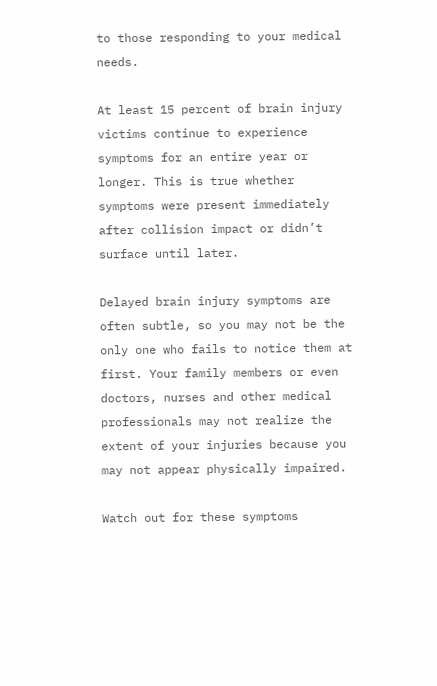to those responding to your medical needs.

At least 15 percent of brain injury victims continue to experience symptoms for an entire year or longer. This is true whether symptoms were present immediately after collision impact or didn’t surface until later.

Delayed brain injury symptoms are often subtle, so you may not be the only one who fails to notice them at first. Your family members or even doctors, nurses and other medical professionals may not realize the extent of your injuries because you may not appear physically impaired.

Watch out for these symptoms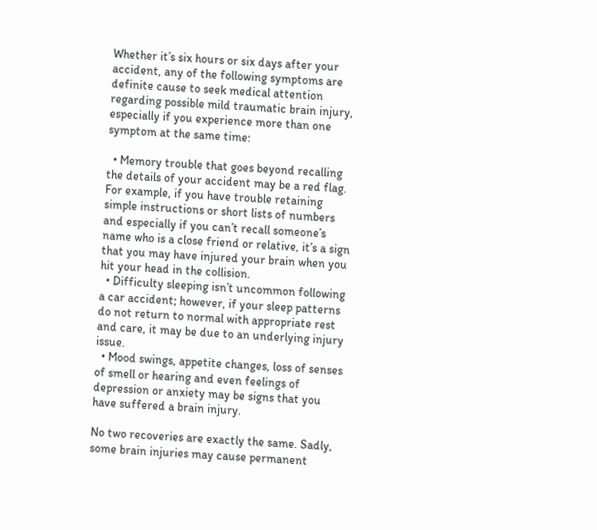Whether it’s six hours or six days after your accident, any of the following symptoms are definite cause to seek medical attention regarding possible mild traumatic brain injury, especially if you experience more than one symptom at the same time:

  • Memory trouble that goes beyond recalling the details of your accident may be a red flag. For example, if you have trouble retaining simple instructions or short lists of numbers and especially if you can’t recall someone’s name who is a close friend or relative, it’s a sign that you may have injured your brain when you hit your head in the collision.
  • Difficulty sleeping isn’t uncommon following a car accident; however, if your sleep patterns do not return to normal with appropriate rest and care, it may be due to an underlying injury issue.
  • Mood swings, appetite changes, loss of senses of smell or hearing and even feelings of depression or anxiety may be signs that you have suffered a brain injury.

No two recoveries are exactly the same. Sadly, some brain injuries may cause permanent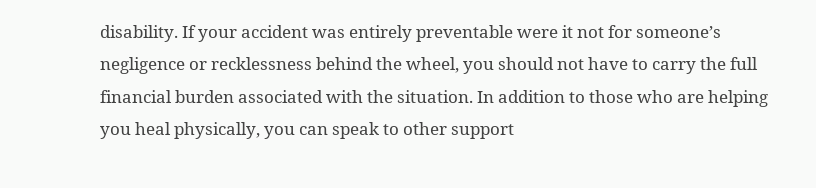disability. If your accident was entirely preventable were it not for someone’s negligence or recklessness behind the wheel, you should not have to carry the full financial burden associated with the situation. In addition to those who are helping you heal physically, you can speak to other support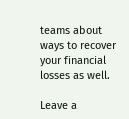teams about ways to recover your financial losses as well.

Leave a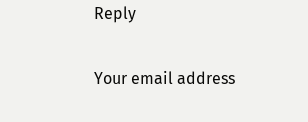Reply

Your email address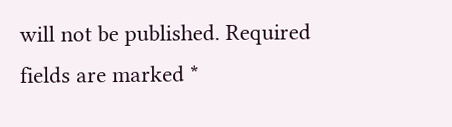will not be published. Required fields are marked *